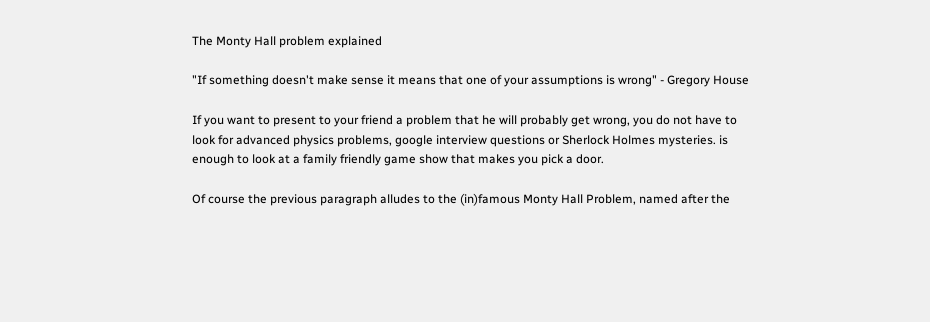The Monty Hall problem explained

"If something doesn't make sense it means that one of your assumptions is wrong" - Gregory House

If you want to present to your friend a problem that he will probably get wrong, you do not have to look for advanced physics problems, google interview questions or Sherlock Holmes mysteries. is enough to look at a family friendly game show that makes you pick a door.

Of course the previous paragraph alludes to the (in)famous Monty Hall Problem, named after the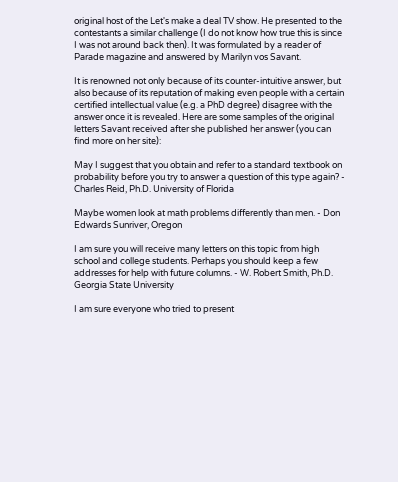original host of the Let's make a deal TV show. He presented to the contestants a similar challenge (I do not know how true this is since I was not around back then). It was formulated by a reader of Parade magazine and answered by Marilyn vos Savant.

It is renowned not only because of its counter-intuitive answer, but also because of its reputation of making even people with a certain certified intellectual value (e.g. a PhD degree) disagree with the answer once it is revealed. Here are some samples of the original letters Savant received after she published her answer (you can find more on her site):

May I suggest that you obtain and refer to a standard textbook on probability before you try to answer a question of this type again? - Charles Reid, Ph.D. University of Florida

Maybe women look at math problems differently than men. - Don Edwards Sunriver, Oregon

I am sure you will receive many letters on this topic from high school and college students. Perhaps you should keep a few addresses for help with future columns. - W. Robert Smith, Ph.D. Georgia State University

I am sure everyone who tried to present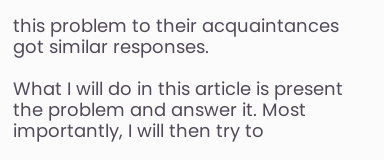this problem to their acquaintances got similar responses.

What I will do in this article is present the problem and answer it. Most importantly, I will then try to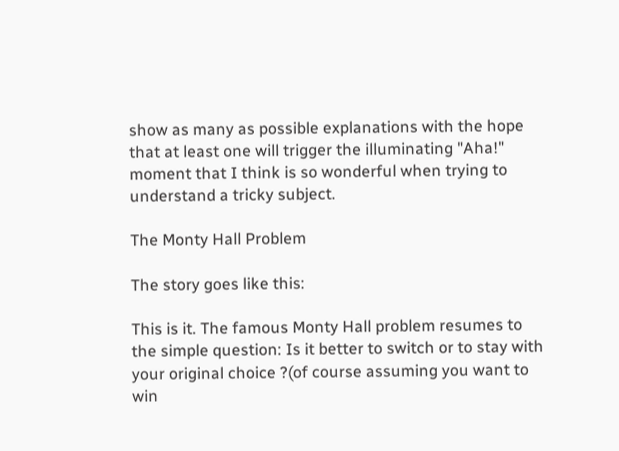show as many as possible explanations with the hope that at least one will trigger the illuminating "Aha!" moment that I think is so wonderful when trying to understand a tricky subject.

The Monty Hall Problem

The story goes like this:

This is it. The famous Monty Hall problem resumes to the simple question: Is it better to switch or to stay with your original choice ?(of course assuming you want to win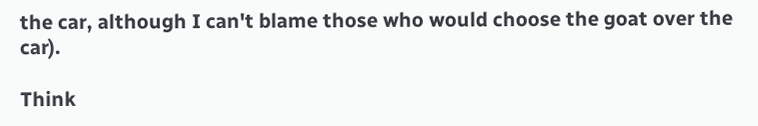the car, although I can't blame those who would choose the goat over the car).

Think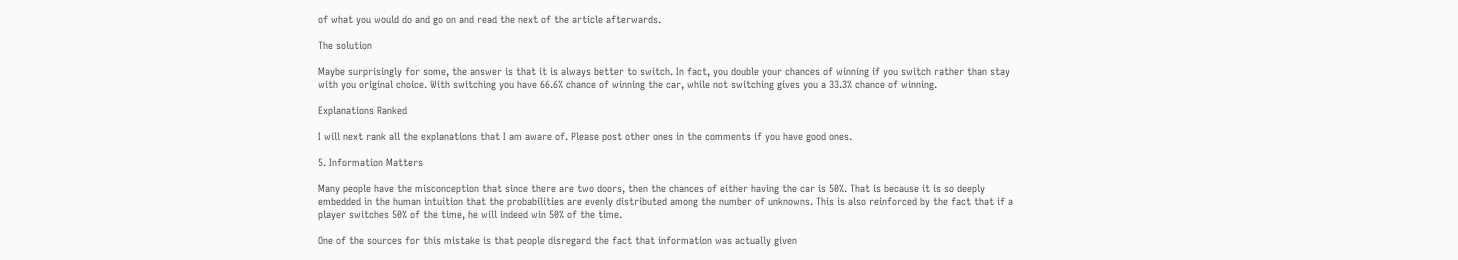of what you would do and go on and read the next of the article afterwards.

The solution

Maybe surprisingly for some, the answer is that it is always better to switch. In fact, you double your chances of winning if you switch rather than stay with you original choice. With switching you have 66.6% chance of winning the car, while not switching gives you a 33.3% chance of winning.

Explanations Ranked

I will next rank all the explanations that I am aware of. Please post other ones in the comments if you have good ones.

5. Information Matters

Many people have the misconception that since there are two doors, then the chances of either having the car is 50%. That is because it is so deeply embedded in the human intuition that the probabilities are evenly distributed among the number of unknowns. This is also reinforced by the fact that if a player switches 50% of the time, he will indeed win 50% of the time.

One of the sources for this mistake is that people disregard the fact that information was actually given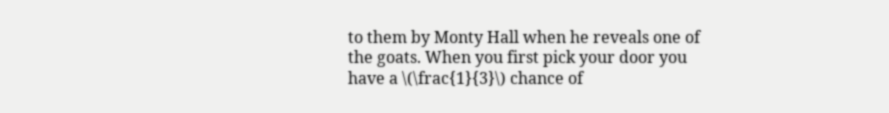to them by Monty Hall when he reveals one of the goats. When you first pick your door you have a \(\frac{1}{3}\) chance of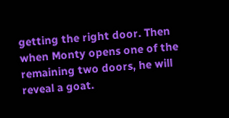getting the right door. Then when Monty opens one of the remaining two doors, he will reveal a goat.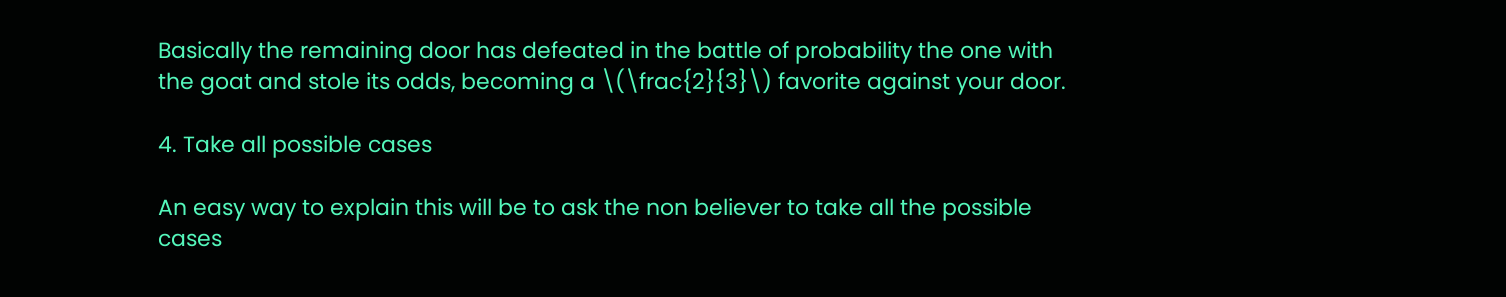Basically the remaining door has defeated in the battle of probability the one with the goat and stole its odds, becoming a \(\frac{2}{3}\) favorite against your door.

4. Take all possible cases

An easy way to explain this will be to ask the non believer to take all the possible cases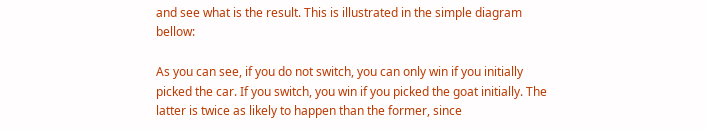and see what is the result. This is illustrated in the simple diagram bellow:

As you can see, if you do not switch, you can only win if you initially picked the car. If you switch, you win if you picked the goat initially. The latter is twice as likely to happen than the former, since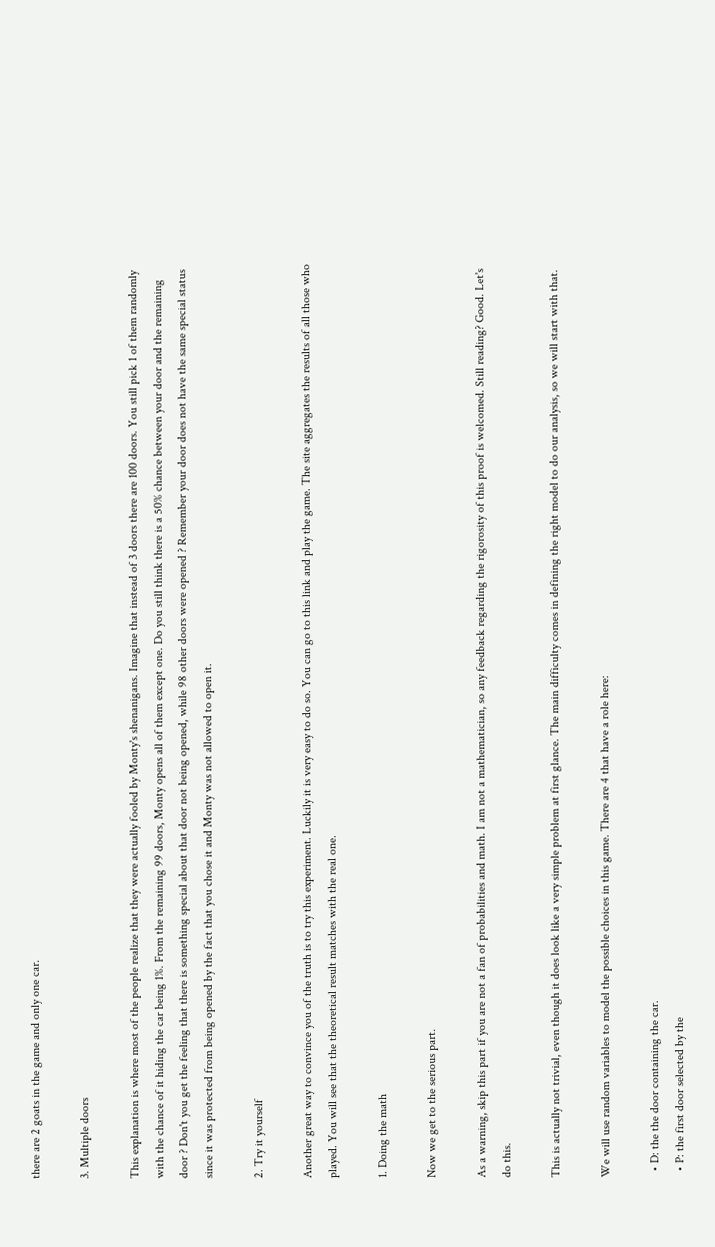there are 2 goats in the game and only one car.

3. Multiple doors

This explanation is where most of the people realize that they were actually fooled by Monty's shenanigans. Imagine that instead of 3 doors there are 100 doors. You still pick 1 of them randomly with the chance of it hiding the car being 1%. From the remaining 99 doors, Monty opens all of them except one. Do you still think there is a 50% chance between your door and the remaining door ? Don't you get the feeling that there is something special about that door not being opened, while 98 other doors were opened ? Remember your door does not have the same special status since it was protected from being opened by the fact that you chose it and Monty was not allowed to open it.

2. Try it yourself

Another great way to convince you of the truth is to try this experiment. Luckily it is very easy to do so. You can go to this link and play the game. The site aggregates the results of all those who played. You will see that the theoretical result matches with the real one.

1. Doing the math

Now we get to the serious part.

As a warning, skip this part if you are not a fan of probabilities and math. I am not a mathematician, so any feedback regarding the rigorosity of this proof is welcomed. Still reading? Good. Let's do this.

This is actually not trivial, even though it does look like a very simple problem at first glance. The main difficulty comes in defining the right model to do our analysis, so we will start with that.

We will use random variables to model the possible choices in this game. There are 4 that have a role here:

  • D: the the door containing the car.
  • P: the first door selected by the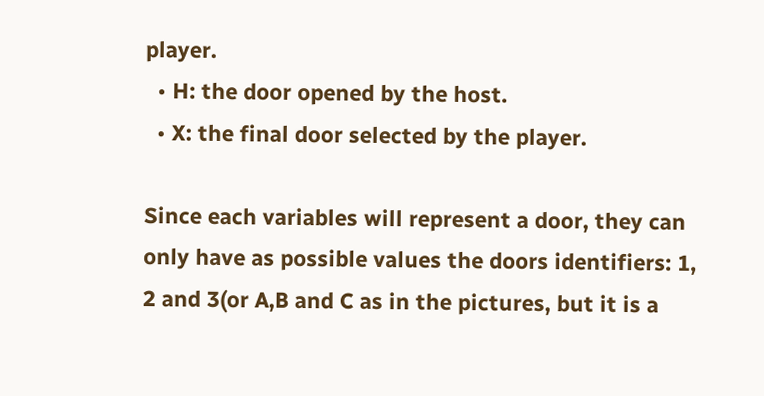player.
  • H: the door opened by the host.
  • X: the final door selected by the player.

Since each variables will represent a door, they can only have as possible values the doors identifiers: 1, 2 and 3(or A,B and C as in the pictures, but it is a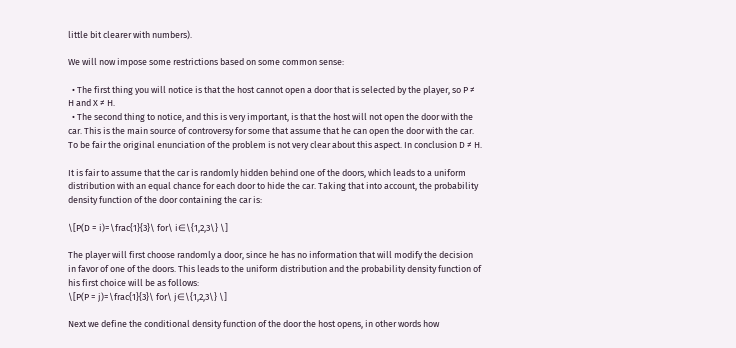little bit clearer with numbers).

We will now impose some restrictions based on some common sense:

  • The first thing you will notice is that the host cannot open a door that is selected by the player, so P ≠ H and X ≠ H.
  • The second thing to notice, and this is very important, is that the host will not open the door with the car. This is the main source of controversy for some that assume that he can open the door with the car. To be fair the original enunciation of the problem is not very clear about this aspect. In conclusion D ≠ H.

It is fair to assume that the car is randomly hidden behind one of the doors, which leads to a uniform distribution with an equal chance for each door to hide the car. Taking that into account, the probability density function of the door containing the car is:

\[P(D = i)=\frac{1}{3}\ for\ i∈\{1,2,3\} \]

The player will first choose randomly a door, since he has no information that will modify the decision in favor of one of the doors. This leads to the uniform distribution and the probability density function of his first choice will be as follows:
\[P(P = j)=\frac{1}{3}\ for\ j∈\{1,2,3\} \]

Next we define the conditional density function of the door the host opens, in other words how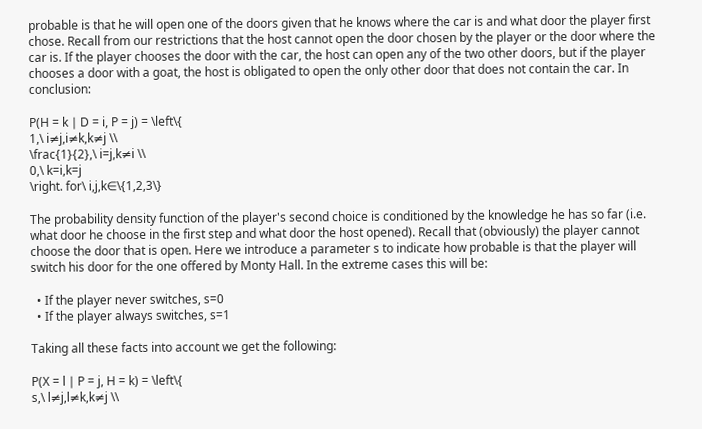probable is that he will open one of the doors given that he knows where the car is and what door the player first chose. Recall from our restrictions that the host cannot open the door chosen by the player or the door where the car is. If the player chooses the door with the car, the host can open any of the two other doors, but if the player chooses a door with a goat, the host is obligated to open the only other door that does not contain the car. In conclusion:

P(H = k ∣ D = i, P = j) = \left\{
1,\ i≠j,i≠k,k≠j \\
\frac{1}{2},\ i=j,k≠i \\
0,\ k=i,k=j
\right. for\ i,j,k∈\{1,2,3\}

The probability density function of the player's second choice is conditioned by the knowledge he has so far (i.e. what door he choose in the first step and what door the host opened). Recall that (obviously) the player cannot choose the door that is open. Here we introduce a parameter s to indicate how probable is that the player will switch his door for the one offered by Monty Hall. In the extreme cases this will be:

  • If the player never switches, s=0
  • If the player always switches, s=1

Taking all these facts into account we get the following:

P(X = l ∣ P = j, H = k) = \left\{
s,\ l≠j,l≠k,k≠j \\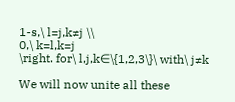1-s,\ l=j,k≠j \\
0,\ k=l,k=j
\right. for\ l,j,k∈\{1,2,3\}\ with\ j≠k

We will now unite all these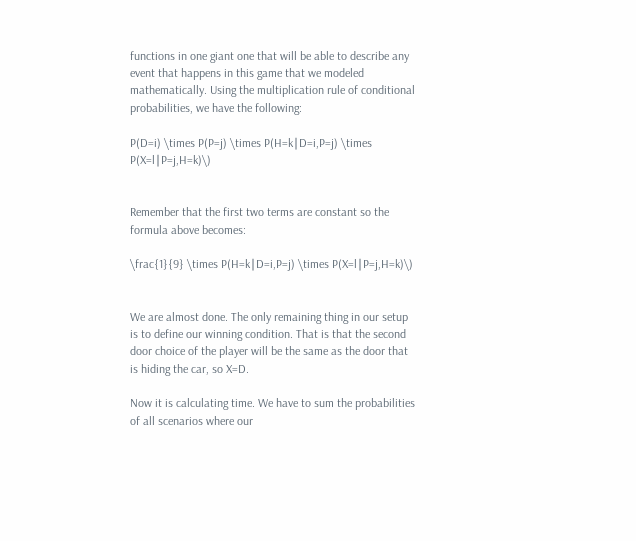functions in one giant one that will be able to describe any event that happens in this game that we modeled mathematically. Using the multiplication rule of conditional probabilities, we have the following:

P(D=i) \times P(P=j) \times P(H=k∣D=i,P=j) \times P(X=l∣P=j,H=k)\)


Remember that the first two terms are constant so the formula above becomes:

\frac{1}{9} \times P(H=k∣D=i,P=j) \times P(X=l∣P=j,H=k)\)


We are almost done. The only remaining thing in our setup is to define our winning condition. That is that the second door choice of the player will be the same as the door that is hiding the car, so X=D.

Now it is calculating time. We have to sum the probabilities of all scenarios where our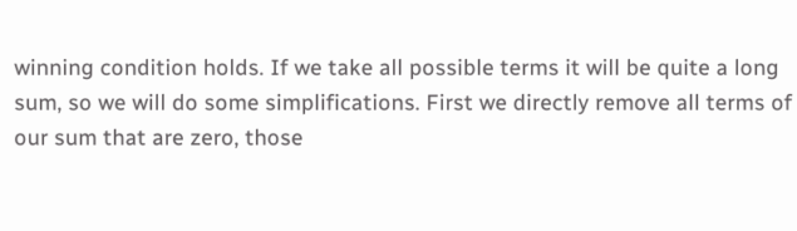winning condition holds. If we take all possible terms it will be quite a long sum, so we will do some simplifications. First we directly remove all terms of our sum that are zero, those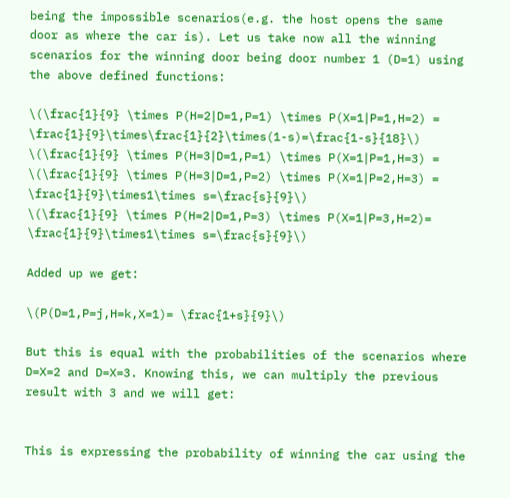being the impossible scenarios(e.g. the host opens the same door as where the car is). Let us take now all the winning scenarios for the winning door being door number 1 (D=1) using the above defined functions:

\(\frac{1}{9} \times P(H=2∣D=1,P=1) \times P(X=1∣P=1,H=2) = \frac{1}{9}\times\frac{1}{2}\times(1-s)=\frac{1-s}{18}\)
\(\frac{1}{9} \times P(H=3∣D=1,P=1) \times P(X=1∣P=1,H=3) =
\(\frac{1}{9} \times P(H=3∣D=1,P=2) \times P(X=1∣P=2,H=3) =
\frac{1}{9}\times1\times s=\frac{s}{9}\)
\(\frac{1}{9} \times P(H=2∣D=1,P=3) \times P(X=1∣P=3,H=2)=
\frac{1}{9}\times1\times s=\frac{s}{9}\)

Added up we get:

\(P(D=1,P=j,H=k,X=1)= \frac{1+s}{9}\)

But this is equal with the probabilities of the scenarios where D=X=2 and D=X=3. Knowing this, we can multiply the previous result with 3 and we will get:


This is expressing the probability of winning the car using the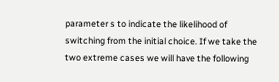parameter s to indicate the likelihood of switching from the initial choice. If we take the two extreme cases we will have the following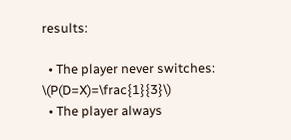results:

  • The player never switches: \(P(D=X)=\frac{1}{3}\)
  • The player always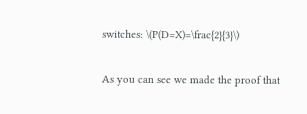switches: \(P(D=X)=\frac{2}{3}\)

As you can see we made the proof that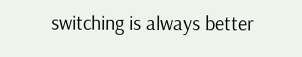switching is always better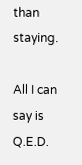than staying.

All I can say is Q.E.D.